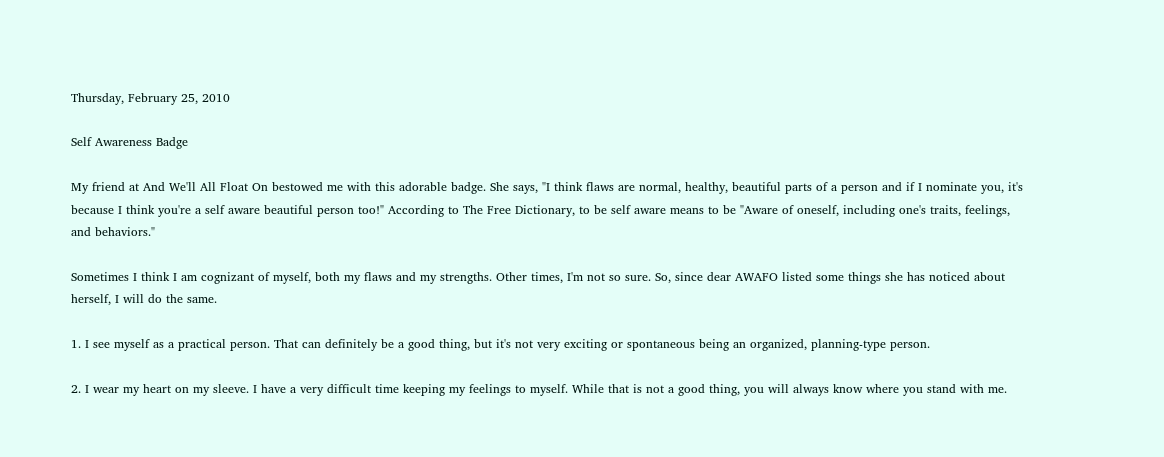Thursday, February 25, 2010

Self Awareness Badge

My friend at And We'll All Float On bestowed me with this adorable badge. She says, "I think flaws are normal, healthy, beautiful parts of a person and if I nominate you, it's because I think you're a self aware beautiful person too!" According to The Free Dictionary, to be self aware means to be "Aware of oneself, including one's traits, feelings, and behaviors."

Sometimes I think I am cognizant of myself, both my flaws and my strengths. Other times, I'm not so sure. So, since dear AWAFO listed some things she has noticed about herself, I will do the same.

1. I see myself as a practical person. That can definitely be a good thing, but it's not very exciting or spontaneous being an organized, planning-type person.

2. I wear my heart on my sleeve. I have a very difficult time keeping my feelings to myself. While that is not a good thing, you will always know where you stand with me.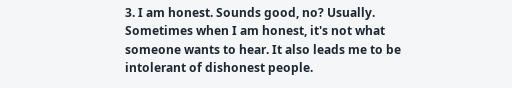3. I am honest. Sounds good, no? Usually. Sometimes when I am honest, it's not what someone wants to hear. It also leads me to be intolerant of dishonest people.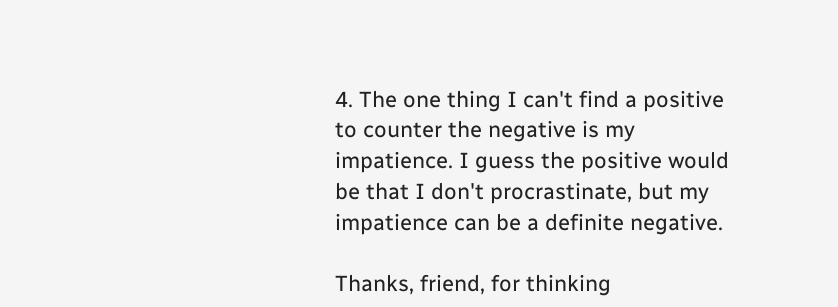4. The one thing I can't find a positive to counter the negative is my impatience. I guess the positive would be that I don't procrastinate, but my impatience can be a definite negative.

Thanks, friend, for thinking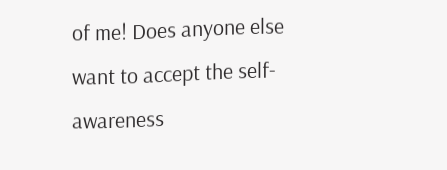of me! Does anyone else want to accept the self-awareness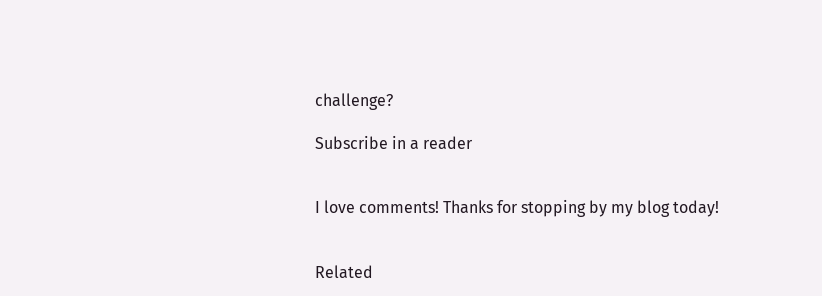challenge?

Subscribe in a reader


I love comments! Thanks for stopping by my blog today!


Related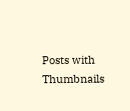Posts with Thumbnails